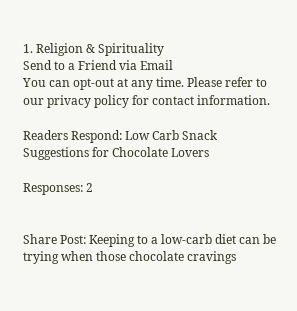1. Religion & Spirituality
Send to a Friend via Email
You can opt-out at any time. Please refer to our privacy policy for contact information.

Readers Respond: Low Carb Snack Suggestions for Chocolate Lovers

Responses: 2


Share Post: Keeping to a low-carb diet can be trying when those chocolate cravings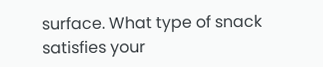surface. What type of snack satisfies your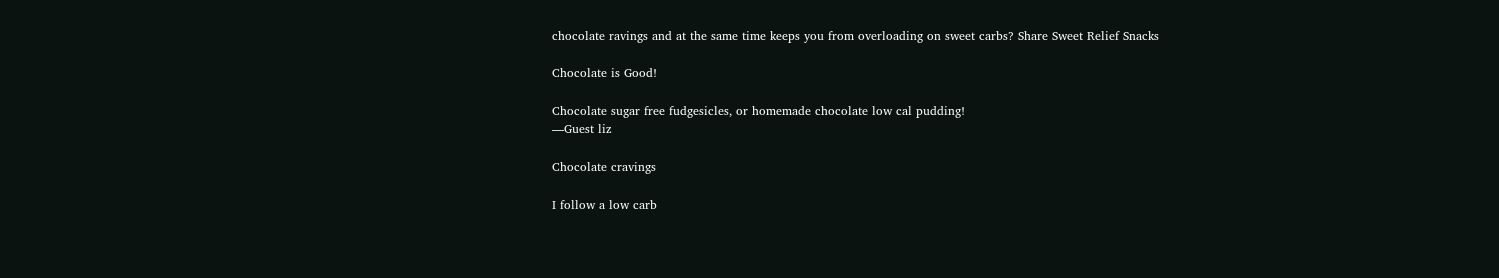chocolate ravings and at the same time keeps you from overloading on sweet carbs? Share Sweet Relief Snacks

Chocolate is Good!

Chocolate sugar free fudgesicles, or homemade chocolate low cal pudding!
—Guest liz

Chocolate cravings

I follow a low carb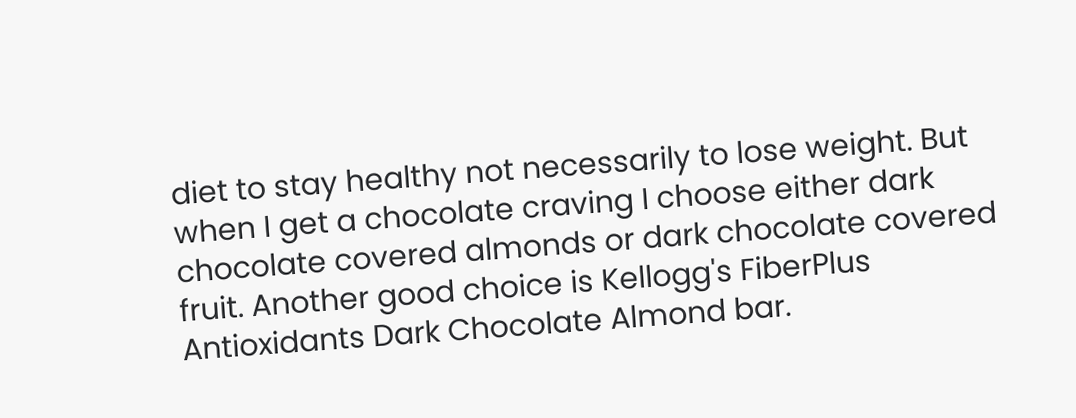diet to stay healthy not necessarily to lose weight. But when I get a chocolate craving I choose either dark chocolate covered almonds or dark chocolate covered fruit. Another good choice is Kellogg's FiberPlus Antioxidants Dark Chocolate Almond bar.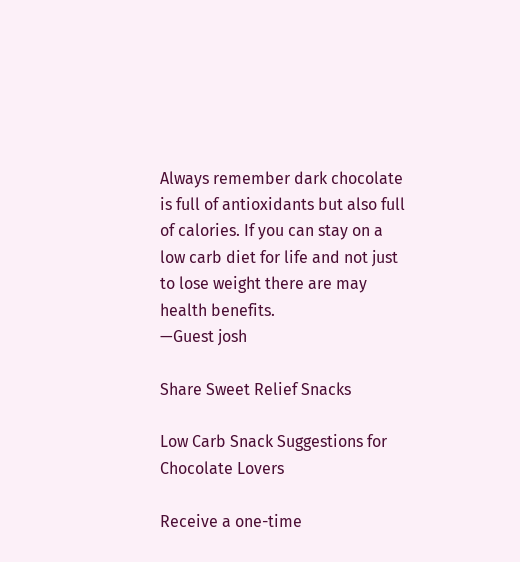Always remember dark chocolate is full of antioxidants but also full of calories. If you can stay on a low carb diet for life and not just to lose weight there are may health benefits.
—Guest josh

Share Sweet Relief Snacks

Low Carb Snack Suggestions for Chocolate Lovers

Receive a one-time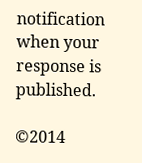notification when your response is published.

©2014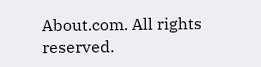About.com. All rights reserved.